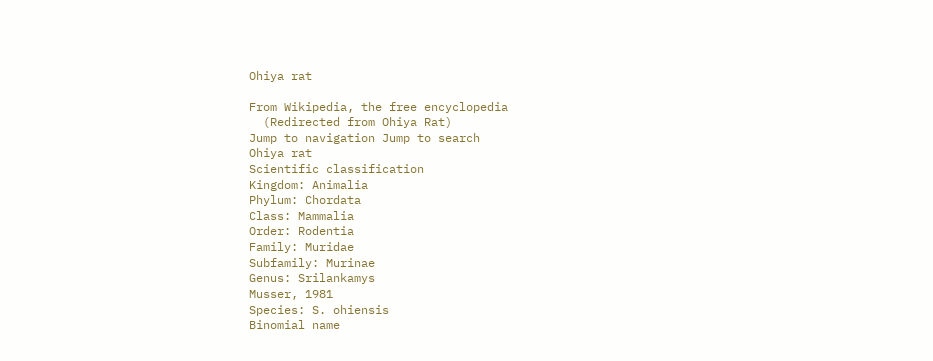Ohiya rat

From Wikipedia, the free encyclopedia
  (Redirected from Ohiya Rat)
Jump to navigation Jump to search
Ohiya rat
Scientific classification
Kingdom: Animalia
Phylum: Chordata
Class: Mammalia
Order: Rodentia
Family: Muridae
Subfamily: Murinae
Genus: Srilankamys
Musser, 1981
Species: S. ohiensis
Binomial name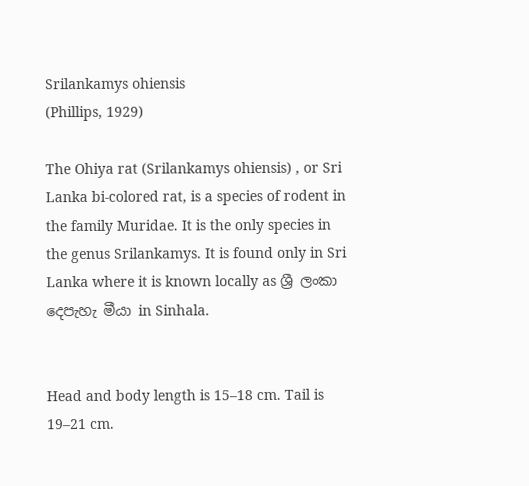Srilankamys ohiensis
(Phillips, 1929)

The Ohiya rat (Srilankamys ohiensis) , or Sri Lanka bi-colored rat, is a species of rodent in the family Muridae. It is the only species in the genus Srilankamys. It is found only in Sri Lanka where it is known locally as ශ්‍රී ලංකා දෙපැහැ මීයා in Sinhala.


Head and body length is 15–18 cm. Tail is 19–21 cm.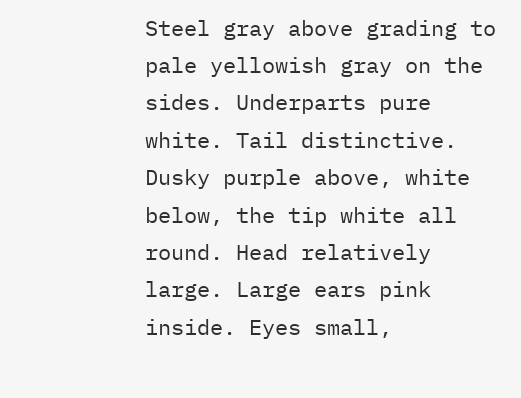Steel gray above grading to pale yellowish gray on the sides. Underparts pure white. Tail distinctive. Dusky purple above, white below, the tip white all round. Head relatively large. Large ears pink inside. Eyes small,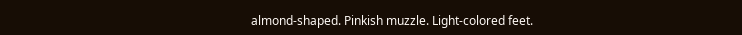almond-shaped. Pinkish muzzle. Light-colored feet.